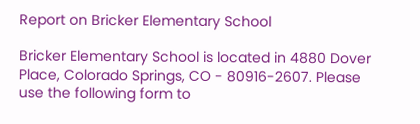Report on Bricker Elementary School

Bricker Elementary School is located in 4880 Dover Place, Colorado Springs, CO - 80916-2607. Please use the following form to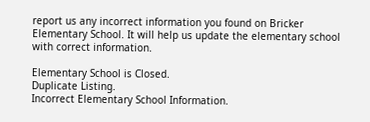report us any incorrect information you found on Bricker Elementary School. It will help us update the elementary school with correct information.

Elementary School is Closed.
Duplicate Listing.
Incorrect Elementary School Information.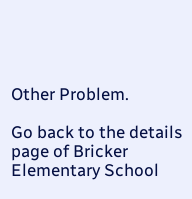Other Problem.

Go back to the details page of Bricker Elementary School